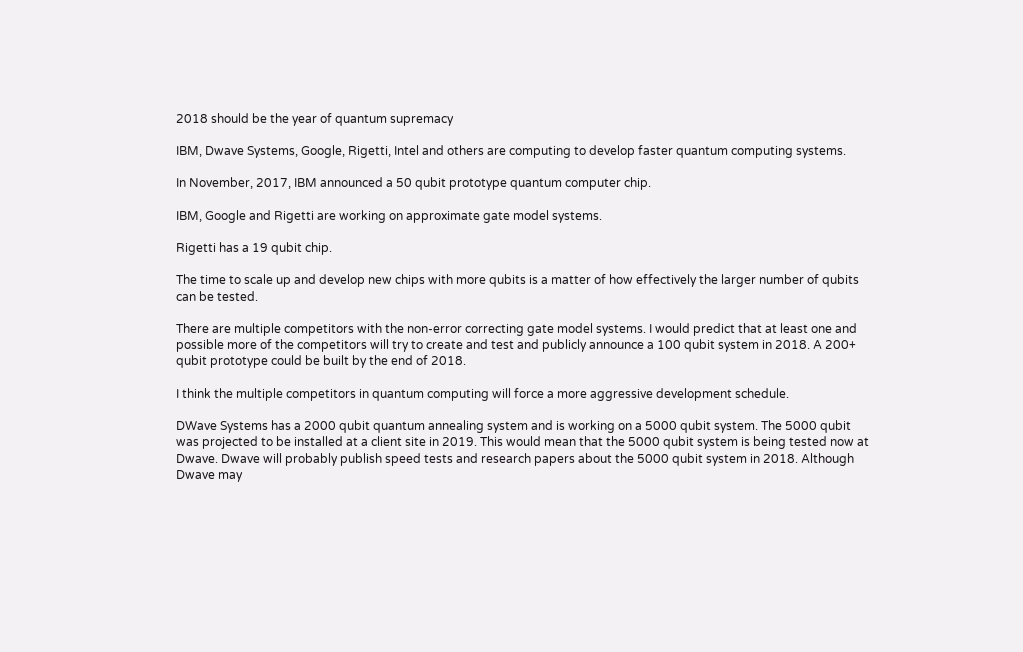2018 should be the year of quantum supremacy

IBM, Dwave Systems, Google, Rigetti, Intel and others are computing to develop faster quantum computing systems.

In November, 2017, IBM announced a 50 qubit prototype quantum computer chip.

IBM, Google and Rigetti are working on approximate gate model systems.

Rigetti has a 19 qubit chip.

The time to scale up and develop new chips with more qubits is a matter of how effectively the larger number of qubits can be tested.

There are multiple competitors with the non-error correcting gate model systems. I would predict that at least one and possible more of the competitors will try to create and test and publicly announce a 100 qubit system in 2018. A 200+ qubit prototype could be built by the end of 2018.

I think the multiple competitors in quantum computing will force a more aggressive development schedule.

DWave Systems has a 2000 qubit quantum annealing system and is working on a 5000 qubit system. The 5000 qubit was projected to be installed at a client site in 2019. This would mean that the 5000 qubit system is being tested now at Dwave. Dwave will probably publish speed tests and research papers about the 5000 qubit system in 2018. Although Dwave may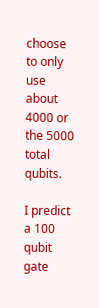choose to only use about 4000 or the 5000 total qubits.

I predict a 100 qubit gate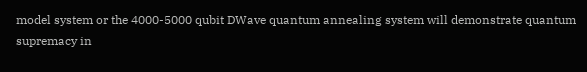model system or the 4000-5000 qubit DWave quantum annealing system will demonstrate quantum supremacy in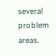several problem areas.